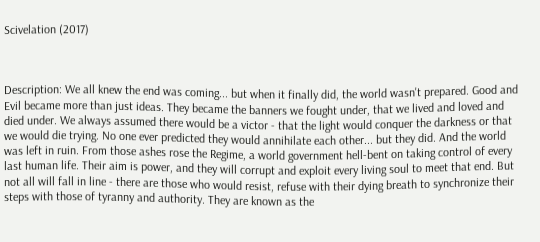Scivelation (2017)



Description: We all knew the end was coming... but when it finally did, the world wasn't prepared. Good and Evil became more than just ideas. They became the banners we fought under, that we lived and loved and died under. We always assumed there would be a victor - that the light would conquer the darkness or that we would die trying. No one ever predicted they would annihilate each other... but they did. And the world was left in ruin. From those ashes rose the Regime, a world government hell-bent on taking control of every last human life. Their aim is power, and they will corrupt and exploit every living soul to meet that end. But not all will fall in line - there are those who would resist, refuse with their dying breath to synchronize their steps with those of tyranny and authority. They are known as the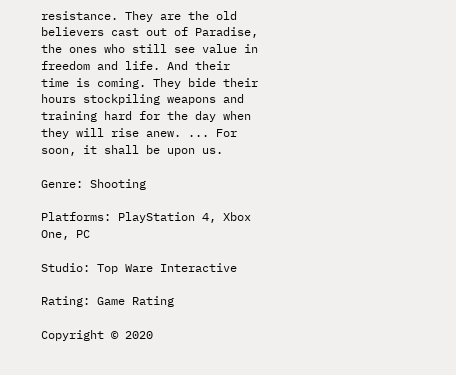resistance. They are the old believers cast out of Paradise, the ones who still see value in freedom and life. And their time is coming. They bide their hours stockpiling weapons and training hard for the day when they will rise anew. ... For soon, it shall be upon us.

Genre: Shooting

Platforms: PlayStation 4, Xbox One, PC

Studio: Top Ware Interactive

Rating: Game Rating

Copyright © 2020